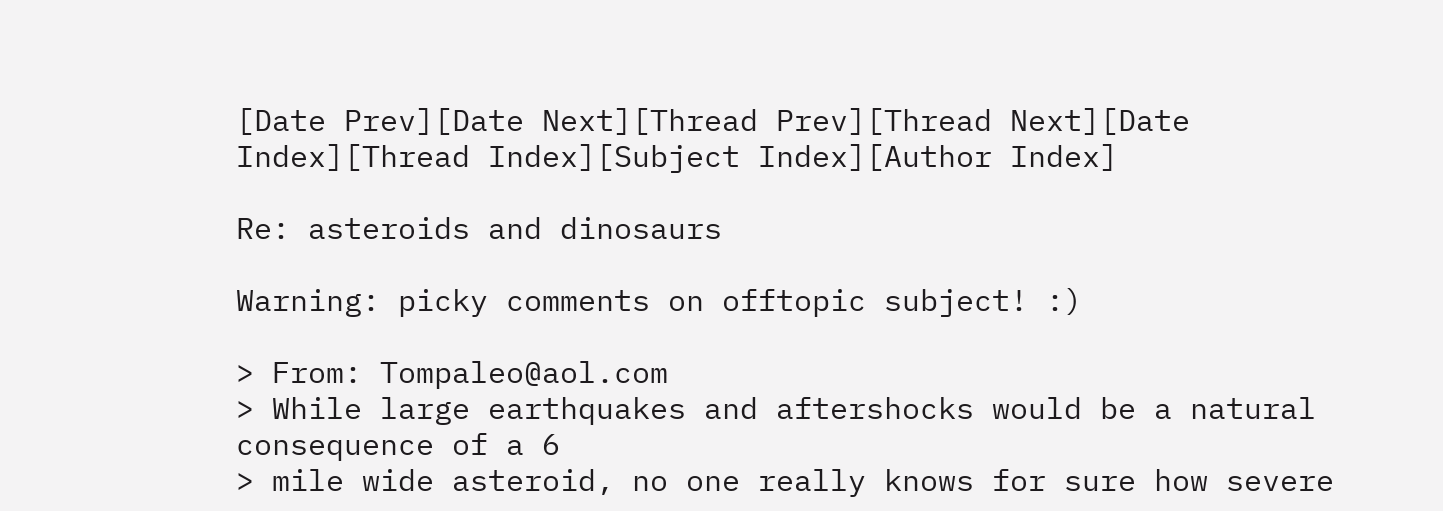[Date Prev][Date Next][Thread Prev][Thread Next][Date Index][Thread Index][Subject Index][Author Index]

Re: asteroids and dinosaurs

Warning: picky comments on offtopic subject! :)

> From: Tompaleo@aol.com
> While large earthquakes and aftershocks would be a natural consequence of a 6
> mile wide asteroid, no one really knows for sure how severe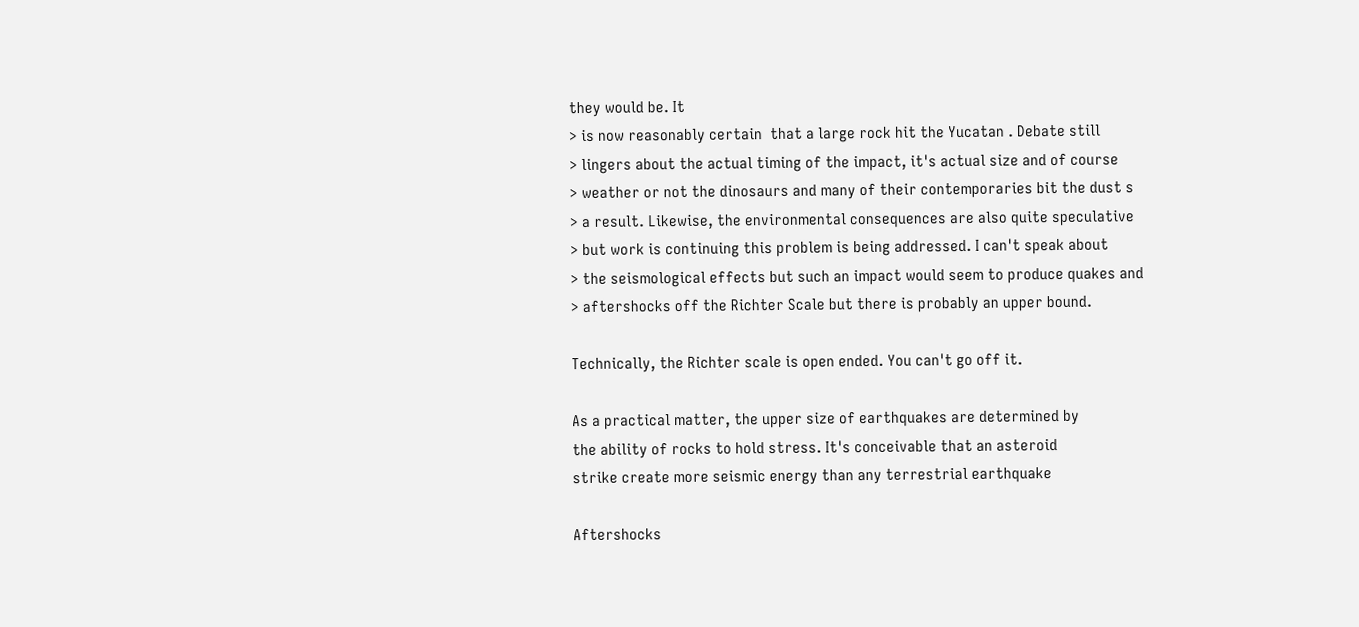they would be. It
> is now reasonably certain  that a large rock hit the Yucatan . Debate still
> lingers about the actual timing of the impact, it's actual size and of course
> weather or not the dinosaurs and many of their contemporaries bit the dust s
> a result. Likewise, the environmental consequences are also quite speculative
> but work is continuing this problem is being addressed. I can't speak about
> the seismological effects but such an impact would seem to produce quakes and
> aftershocks off the Richter Scale but there is probably an upper bound.

Technically, the Richter scale is open ended. You can't go off it.

As a practical matter, the upper size of earthquakes are determined by
the ability of rocks to hold stress. It's conceivable that an asteroid
strike create more seismic energy than any terrestrial earthquake

Aftershocks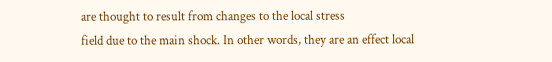are thought to result from changes to the local stress
field due to the main shock. In other words, they are an effect local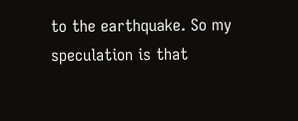to the earthquake. So my speculation is that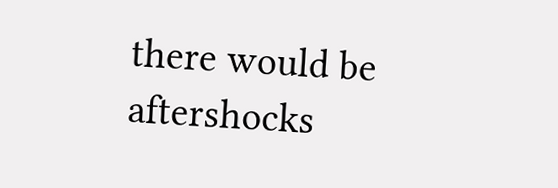there would be aftershocks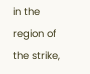in the region of the strike,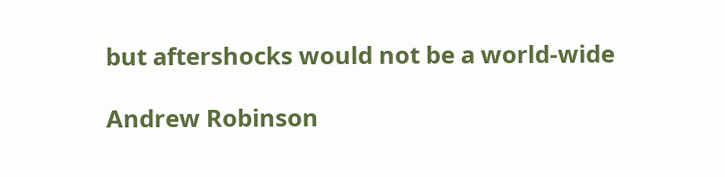but aftershocks would not be a world-wide

Andrew Robinson